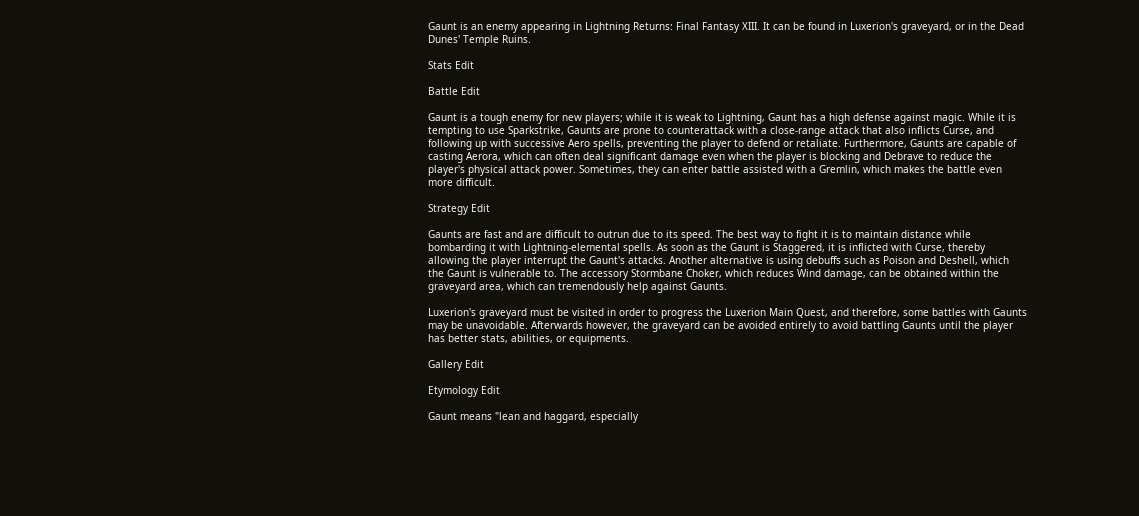Gaunt is an enemy appearing in Lightning Returns: Final Fantasy XIII. It can be found in Luxerion's graveyard, or in the Dead Dunes' Temple Ruins.

Stats Edit

Battle Edit

Gaunt is a tough enemy for new players; while it is weak to Lightning, Gaunt has a high defense against magic. While it is tempting to use Sparkstrike, Gaunts are prone to counterattack with a close-range attack that also inflicts Curse, and following up with successive Aero spells, preventing the player to defend or retaliate. Furthermore, Gaunts are capable of casting Aerora, which can often deal significant damage even when the player is blocking and Debrave to reduce the player's physical attack power. Sometimes, they can enter battle assisted with a Gremlin, which makes the battle even more difficult.

Strategy Edit

Gaunts are fast and are difficult to outrun due to its speed. The best way to fight it is to maintain distance while bombarding it with Lightning-elemental spells. As soon as the Gaunt is Staggered, it is inflicted with Curse, thereby allowing the player interrupt the Gaunt's attacks. Another alternative is using debuffs such as Poison and Deshell, which the Gaunt is vulnerable to. The accessory Stormbane Choker, which reduces Wind damage, can be obtained within the graveyard area, which can tremendously help against Gaunts.

Luxerion's graveyard must be visited in order to progress the Luxerion Main Quest, and therefore, some battles with Gaunts may be unavoidable. Afterwards however, the graveyard can be avoided entirely to avoid battling Gaunts until the player has better stats, abilities, or equipments.

Gallery Edit

Etymology Edit

Gaunt means "lean and haggard, especially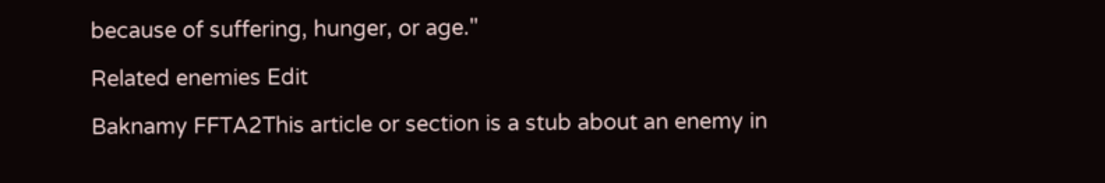because of suffering, hunger, or age."

Related enemies Edit

Baknamy FFTA2This article or section is a stub about an enemy in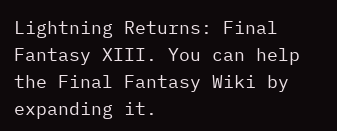Lightning Returns: Final Fantasy XIII. You can help the Final Fantasy Wiki by expanding it.